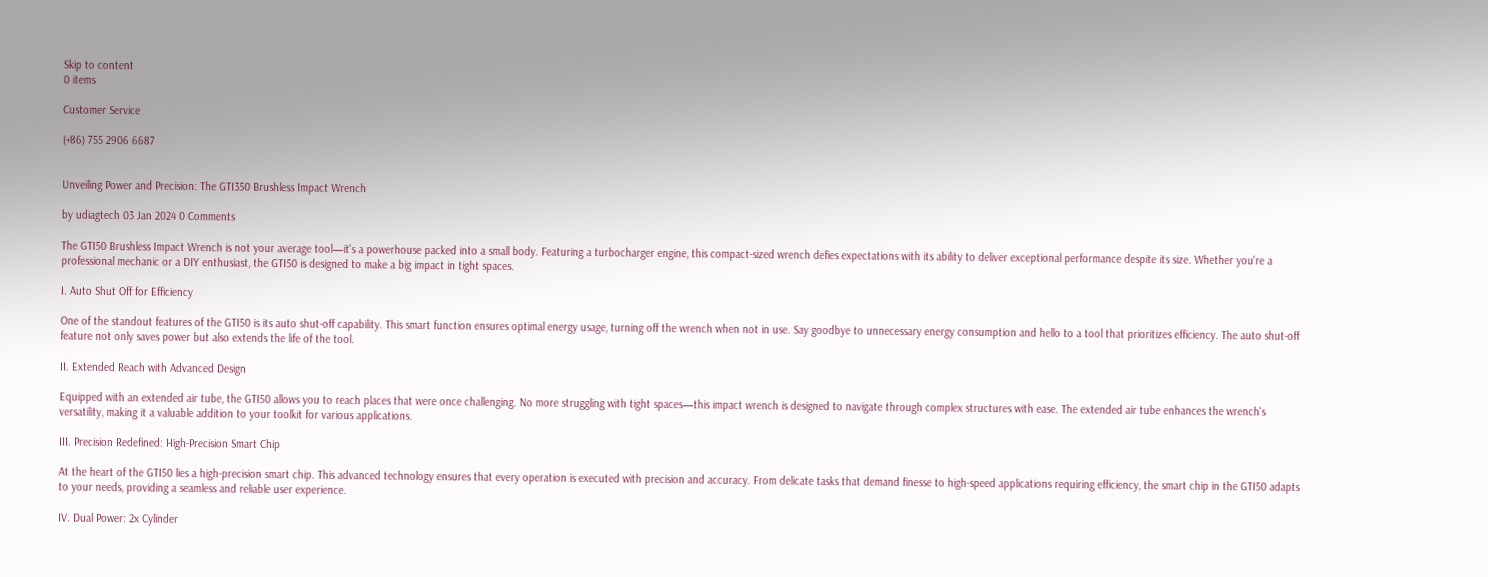Skip to content
0 items

Customer Service

(+86) 755 2906 6687


Unveiling Power and Precision: The GTI350 Brushless Impact Wrench

by udiagtech 03 Jan 2024 0 Comments

The GTI50 Brushless Impact Wrench is not your average tool—it's a powerhouse packed into a small body. Featuring a turbocharger engine, this compact-sized wrench defies expectations with its ability to deliver exceptional performance despite its size. Whether you're a professional mechanic or a DIY enthusiast, the GTI50 is designed to make a big impact in tight spaces.

I. Auto Shut Off for Efficiency

One of the standout features of the GTI50 is its auto shut-off capability. This smart function ensures optimal energy usage, turning off the wrench when not in use. Say goodbye to unnecessary energy consumption and hello to a tool that prioritizes efficiency. The auto shut-off feature not only saves power but also extends the life of the tool.

II. Extended Reach with Advanced Design

Equipped with an extended air tube, the GTI50 allows you to reach places that were once challenging. No more struggling with tight spaces—this impact wrench is designed to navigate through complex structures with ease. The extended air tube enhances the wrench's versatility, making it a valuable addition to your toolkit for various applications.

III. Precision Redefined: High-Precision Smart Chip

At the heart of the GTI50 lies a high-precision smart chip. This advanced technology ensures that every operation is executed with precision and accuracy. From delicate tasks that demand finesse to high-speed applications requiring efficiency, the smart chip in the GTI50 adapts to your needs, providing a seamless and reliable user experience.

IV. Dual Power: 2x Cylinder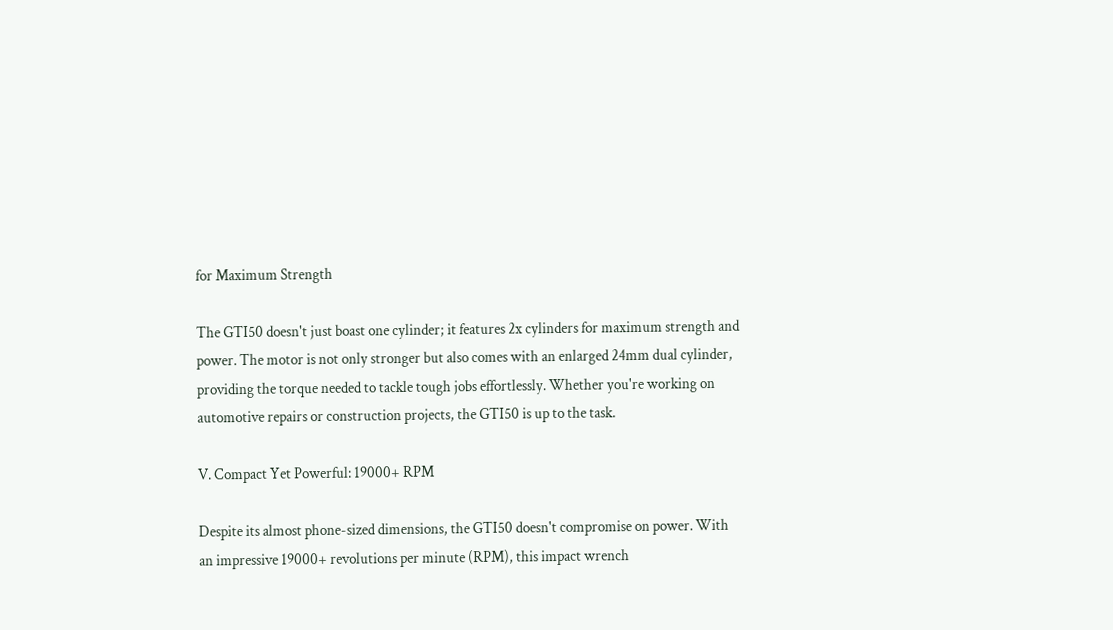for Maximum Strength

The GTI50 doesn't just boast one cylinder; it features 2x cylinders for maximum strength and power. The motor is not only stronger but also comes with an enlarged 24mm dual cylinder, providing the torque needed to tackle tough jobs effortlessly. Whether you're working on automotive repairs or construction projects, the GTI50 is up to the task.

V. Compact Yet Powerful: 19000+ RPM

Despite its almost phone-sized dimensions, the GTI50 doesn't compromise on power. With an impressive 19000+ revolutions per minute (RPM), this impact wrench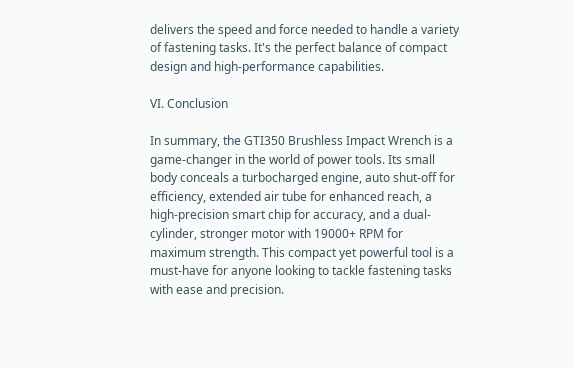delivers the speed and force needed to handle a variety of fastening tasks. It's the perfect balance of compact design and high-performance capabilities.

VI. Conclusion

In summary, the GTI350 Brushless Impact Wrench is a game-changer in the world of power tools. Its small body conceals a turbocharged engine, auto shut-off for efficiency, extended air tube for enhanced reach, a high-precision smart chip for accuracy, and a dual-cylinder, stronger motor with 19000+ RPM for maximum strength. This compact yet powerful tool is a must-have for anyone looking to tackle fastening tasks with ease and precision.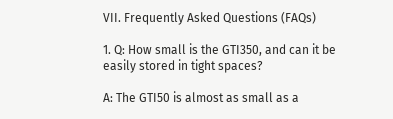VII. Frequently Asked Questions (FAQs)

1. Q: How small is the GTI350, and can it be easily stored in tight spaces?

A: The GTI50 is almost as small as a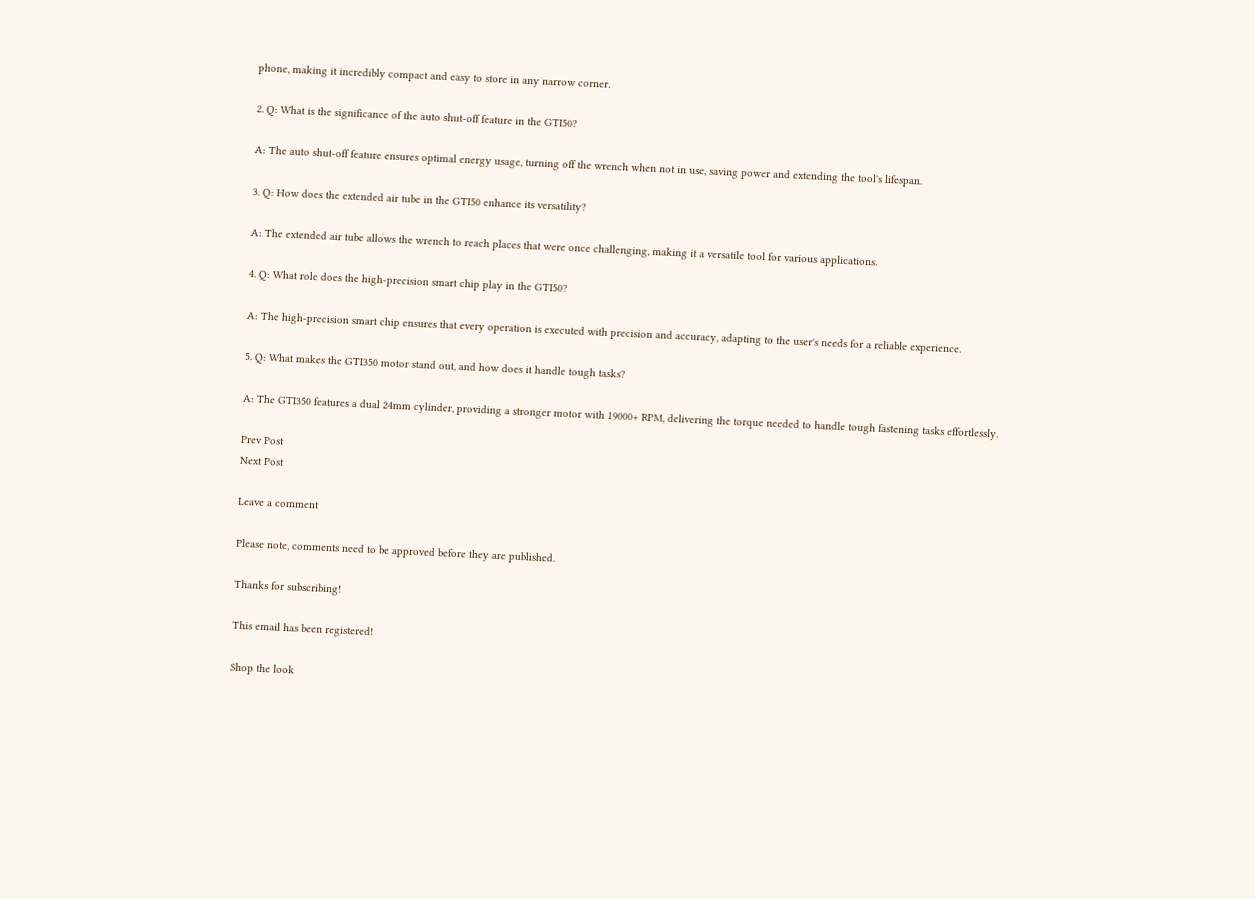phone, making it incredibly compact and easy to store in any narrow corner.

2. Q: What is the significance of the auto shut-off feature in the GTI50?

A: The auto shut-off feature ensures optimal energy usage, turning off the wrench when not in use, saving power and extending the tool's lifespan.

3. Q: How does the extended air tube in the GTI50 enhance its versatility?

A: The extended air tube allows the wrench to reach places that were once challenging, making it a versatile tool for various applications.

4. Q: What role does the high-precision smart chip play in the GTI50?

A: The high-precision smart chip ensures that every operation is executed with precision and accuracy, adapting to the user's needs for a reliable experience.

5. Q: What makes the GTI350 motor stand out, and how does it handle tough tasks?

A: The GTI350 features a dual 24mm cylinder, providing a stronger motor with 19000+ RPM, delivering the torque needed to handle tough fastening tasks effortlessly.

Prev Post
Next Post

Leave a comment

Please note, comments need to be approved before they are published.

Thanks for subscribing!

This email has been registered!

Shop the look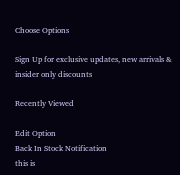Choose Options

Sign Up for exclusive updates, new arrivals & insider only discounts

Recently Viewed

Edit Option
Back In Stock Notification
this is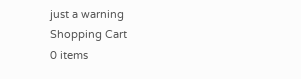just a warning
Shopping Cart
0 items